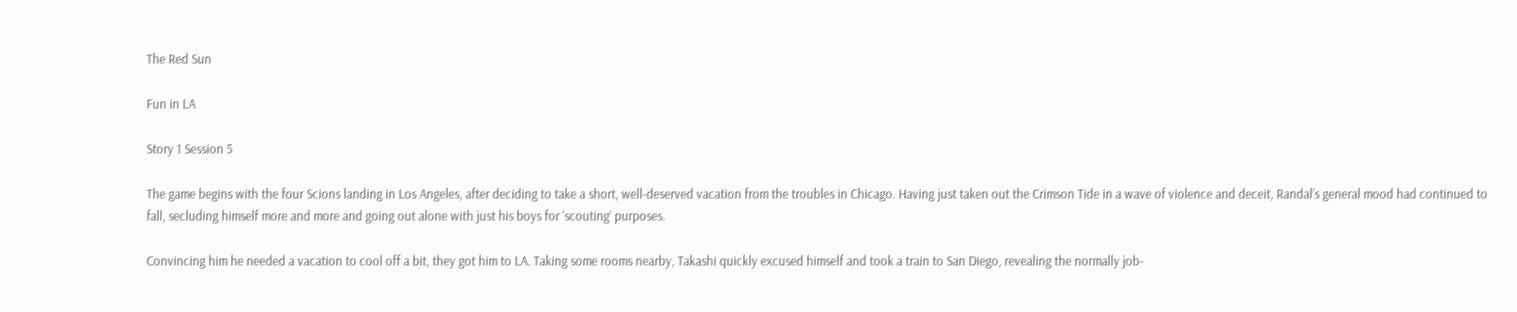The Red Sun

Fun in LA

Story 1 Session 5

The game begins with the four Scions landing in Los Angeles, after deciding to take a short, well-deserved vacation from the troubles in Chicago. Having just taken out the Crimson Tide in a wave of violence and deceit, Randal’s general mood had continued to fall, secluding himself more and more and going out alone with just his boys for ‘scouting’ purposes.

Convincing him he needed a vacation to cool off a bit, they got him to LA. Taking some rooms nearby, Takashi quickly excused himself and took a train to San Diego, revealing the normally job-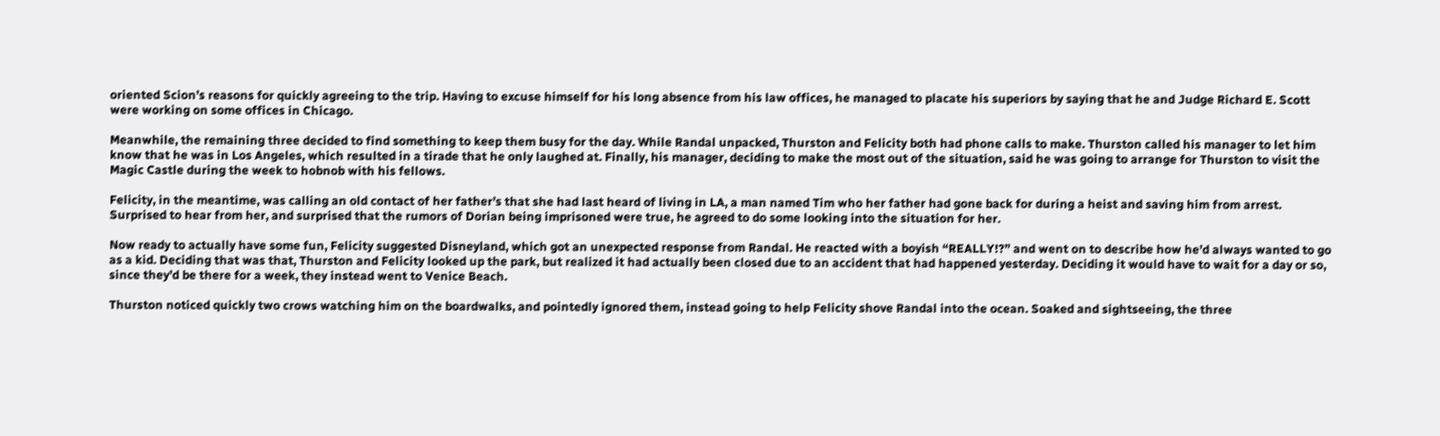oriented Scion’s reasons for quickly agreeing to the trip. Having to excuse himself for his long absence from his law offices, he managed to placate his superiors by saying that he and Judge Richard E. Scott were working on some offices in Chicago.

Meanwhile, the remaining three decided to find something to keep them busy for the day. While Randal unpacked, Thurston and Felicity both had phone calls to make. Thurston called his manager to let him know that he was in Los Angeles, which resulted in a tirade that he only laughed at. Finally, his manager, deciding to make the most out of the situation, said he was going to arrange for Thurston to visit the Magic Castle during the week to hobnob with his fellows.

Felicity, in the meantime, was calling an old contact of her father’s that she had last heard of living in LA, a man named Tim who her father had gone back for during a heist and saving him from arrest. Surprised to hear from her, and surprised that the rumors of Dorian being imprisoned were true, he agreed to do some looking into the situation for her.

Now ready to actually have some fun, Felicity suggested Disneyland, which got an unexpected response from Randal. He reacted with a boyish “REALLY!?” and went on to describe how he’d always wanted to go as a kid. Deciding that was that, Thurston and Felicity looked up the park, but realized it had actually been closed due to an accident that had happened yesterday. Deciding it would have to wait for a day or so, since they’d be there for a week, they instead went to Venice Beach.

Thurston noticed quickly two crows watching him on the boardwalks, and pointedly ignored them, instead going to help Felicity shove Randal into the ocean. Soaked and sightseeing, the three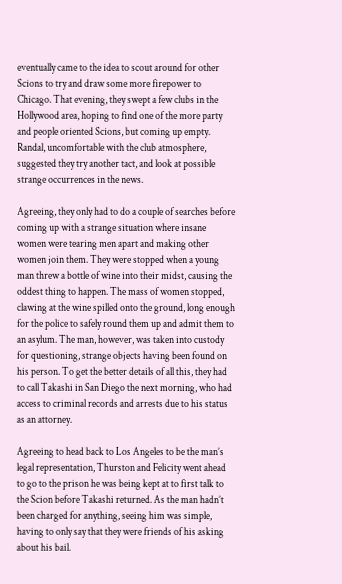eventually came to the idea to scout around for other Scions to try and draw some more firepower to Chicago. That evening, they swept a few clubs in the Hollywood area, hoping to find one of the more party and people oriented Scions, but coming up empty. Randal, uncomfortable with the club atmosphere, suggested they try another tact, and look at possible strange occurrences in the news.

Agreeing, they only had to do a couple of searches before coming up with a strange situation where insane women were tearing men apart and making other women join them. They were stopped when a young man threw a bottle of wine into their midst, causing the oddest thing to happen. The mass of women stopped, clawing at the wine spilled onto the ground, long enough for the police to safely round them up and admit them to an asylum. The man, however, was taken into custody for questioning, strange objects having been found on his person. To get the better details of all this, they had to call Takashi in San Diego the next morning, who had access to criminal records and arrests due to his status as an attorney.

Agreeing to head back to Los Angeles to be the man’s legal representation, Thurston and Felicity went ahead to go to the prison he was being kept at to first talk to the Scion before Takashi returned. As the man hadn’t been charged for anything, seeing him was simple, having to only say that they were friends of his asking about his bail.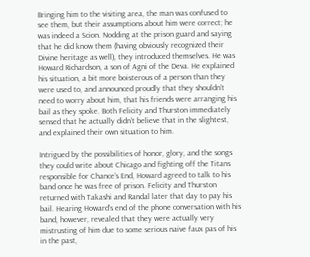Bringing him to the visiting area, the man was confused to see them, but their assumptions about him were correct; he was indeed a Scion. Nodding at the prison guard and saying that he did know them (having obviously recognized their Divine heritage as well), they introduced themselves. He was Howard Richardson, a son of Agni of the Deva. He explained his situation, a bit more boisterous of a person than they were used to, and announced proudly that they shouldn’t need to worry about him, that his friends were arranging his bail as they spoke. Both Felicity and Thurston immediately sensed that he actually didn’t believe that in the slightest, and explained their own situation to him.

Intrigued by the possibilities of honor, glory, and the songs they could write about Chicago and fighting off the Titans responsible for Chance’s End, Howard agreed to talk to his band once he was free of prison. Felicity and Thurston returned with Takashi and Randal later that day to pay his bail. Hearing Howard’s end of the phone conversation with his band, however, revealed that they were actually very mistrusting of him due to some serious naive faux pas of his in the past,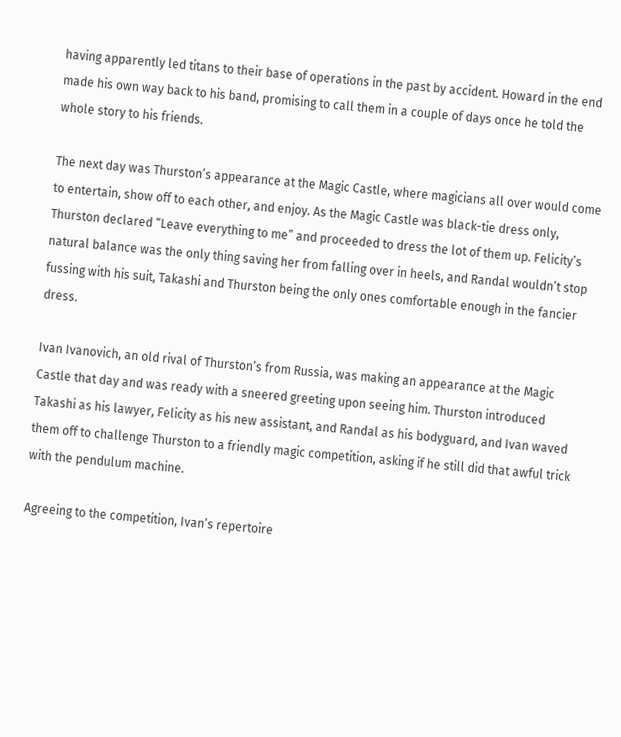having apparently led titans to their base of operations in the past by accident. Howard in the end made his own way back to his band, promising to call them in a couple of days once he told the whole story to his friends.

The next day was Thurston’s appearance at the Magic Castle, where magicians all over would come to entertain, show off to each other, and enjoy. As the Magic Castle was black-tie dress only, Thurston declared “Leave everything to me” and proceeded to dress the lot of them up. Felicity’s natural balance was the only thing saving her from falling over in heels, and Randal wouldn’t stop fussing with his suit, Takashi and Thurston being the only ones comfortable enough in the fancier dress.

Ivan Ivanovich, an old rival of Thurston’s from Russia, was making an appearance at the Magic Castle that day and was ready with a sneered greeting upon seeing him. Thurston introduced Takashi as his lawyer, Felicity as his new assistant, and Randal as his bodyguard, and Ivan waved them off to challenge Thurston to a friendly magic competition, asking if he still did that awful trick with the pendulum machine.

Agreeing to the competition, Ivan’s repertoire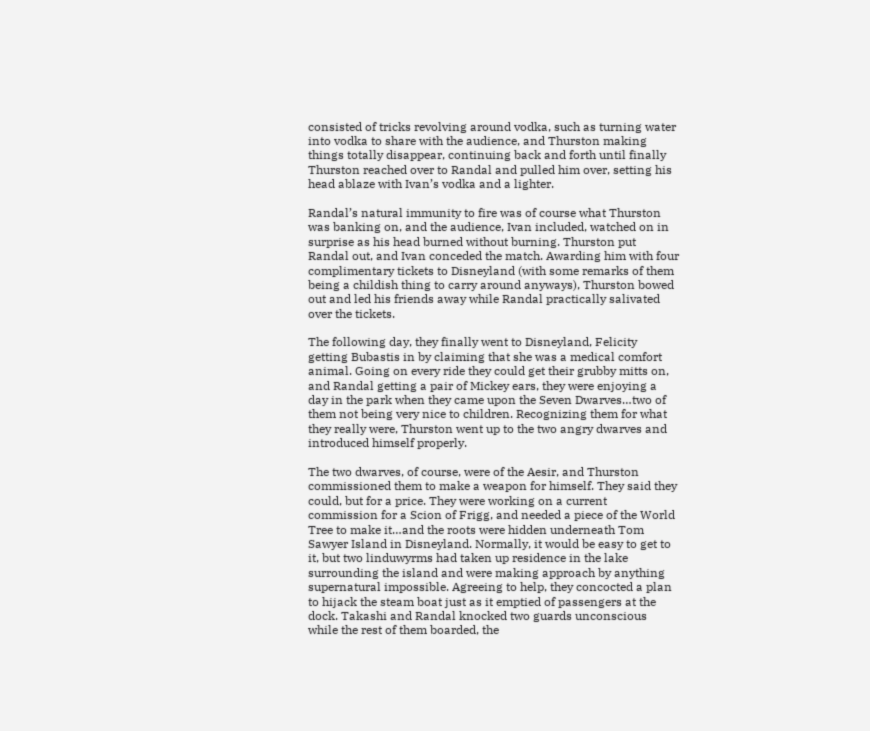consisted of tricks revolving around vodka, such as turning water into vodka to share with the audience, and Thurston making things totally disappear, continuing back and forth until finally Thurston reached over to Randal and pulled him over, setting his head ablaze with Ivan’s vodka and a lighter.

Randal’s natural immunity to fire was of course what Thurston was banking on, and the audience, Ivan included, watched on in surprise as his head burned without burning. Thurston put Randal out, and Ivan conceded the match. Awarding him with four complimentary tickets to Disneyland (with some remarks of them being a childish thing to carry around anyways), Thurston bowed out and led his friends away while Randal practically salivated over the tickets.

The following day, they finally went to Disneyland, Felicity getting Bubastis in by claiming that she was a medical comfort animal. Going on every ride they could get their grubby mitts on, and Randal getting a pair of Mickey ears, they were enjoying a day in the park when they came upon the Seven Dwarves…two of them not being very nice to children. Recognizing them for what they really were, Thurston went up to the two angry dwarves and introduced himself properly.

The two dwarves, of course, were of the Aesir, and Thurston commissioned them to make a weapon for himself. They said they could, but for a price. They were working on a current commission for a Scion of Frigg, and needed a piece of the World Tree to make it…and the roots were hidden underneath Tom Sawyer Island in Disneyland. Normally, it would be easy to get to it, but two linduwyrms had taken up residence in the lake surrounding the island and were making approach by anything supernatural impossible. Agreeing to help, they concocted a plan to hijack the steam boat just as it emptied of passengers at the dock. Takashi and Randal knocked two guards unconscious while the rest of them boarded, the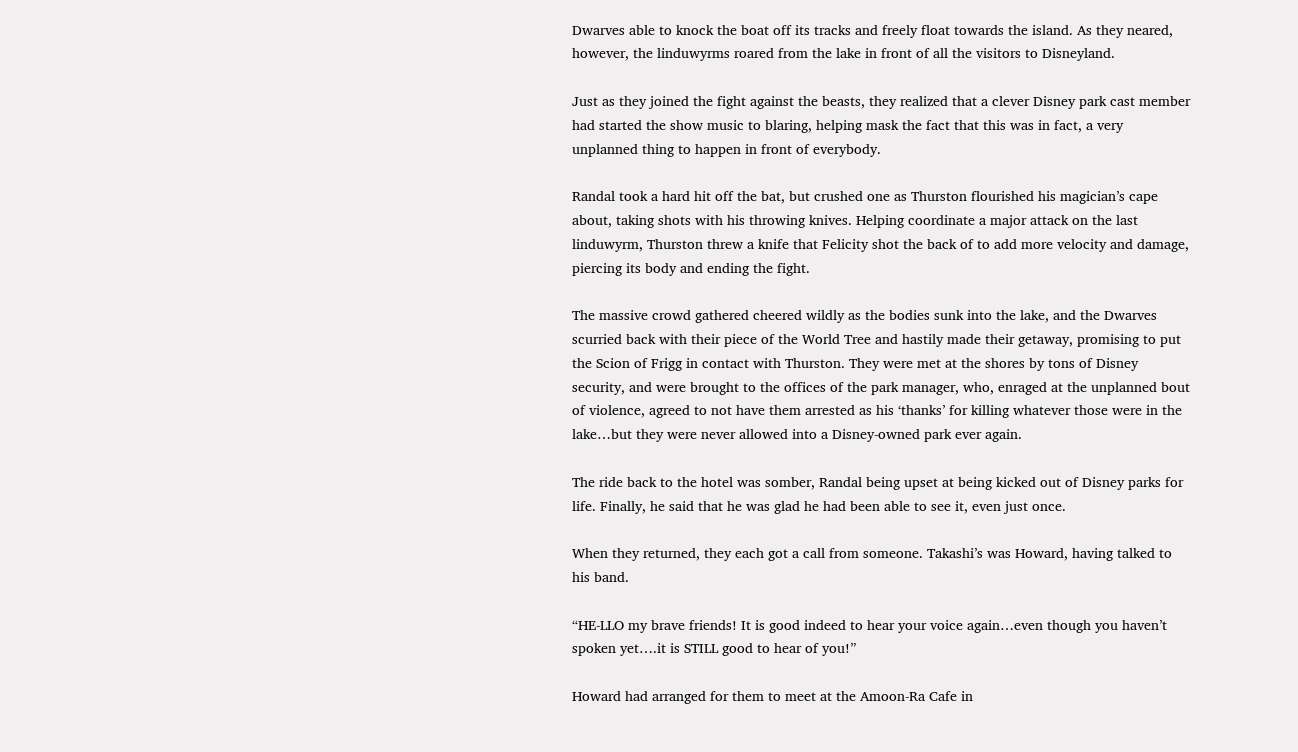Dwarves able to knock the boat off its tracks and freely float towards the island. As they neared, however, the linduwyrms roared from the lake in front of all the visitors to Disneyland.

Just as they joined the fight against the beasts, they realized that a clever Disney park cast member had started the show music to blaring, helping mask the fact that this was in fact, a very unplanned thing to happen in front of everybody.

Randal took a hard hit off the bat, but crushed one as Thurston flourished his magician’s cape about, taking shots with his throwing knives. Helping coordinate a major attack on the last linduwyrm, Thurston threw a knife that Felicity shot the back of to add more velocity and damage, piercing its body and ending the fight.

The massive crowd gathered cheered wildly as the bodies sunk into the lake, and the Dwarves scurried back with their piece of the World Tree and hastily made their getaway, promising to put the Scion of Frigg in contact with Thurston. They were met at the shores by tons of Disney security, and were brought to the offices of the park manager, who, enraged at the unplanned bout of violence, agreed to not have them arrested as his ‘thanks’ for killing whatever those were in the lake…but they were never allowed into a Disney-owned park ever again.

The ride back to the hotel was somber, Randal being upset at being kicked out of Disney parks for life. Finally, he said that he was glad he had been able to see it, even just once.

When they returned, they each got a call from someone. Takashi’s was Howard, having talked to his band.

“HE-LLO my brave friends! It is good indeed to hear your voice again…even though you haven’t spoken yet….it is STILL good to hear of you!”

Howard had arranged for them to meet at the Amoon-Ra Cafe in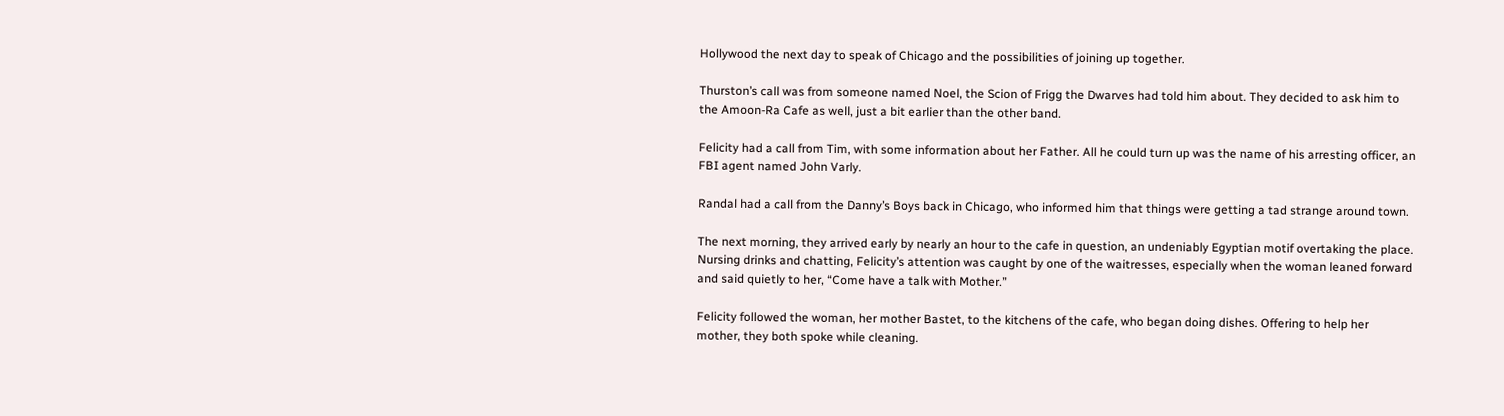Hollywood the next day to speak of Chicago and the possibilities of joining up together.

Thurston’s call was from someone named Noel, the Scion of Frigg the Dwarves had told him about. They decided to ask him to the Amoon-Ra Cafe as well, just a bit earlier than the other band.

Felicity had a call from Tim, with some information about her Father. All he could turn up was the name of his arresting officer, an FBI agent named John Varly.

Randal had a call from the Danny’s Boys back in Chicago, who informed him that things were getting a tad strange around town.

The next morning, they arrived early by nearly an hour to the cafe in question, an undeniably Egyptian motif overtaking the place. Nursing drinks and chatting, Felicity’s attention was caught by one of the waitresses, especially when the woman leaned forward and said quietly to her, “Come have a talk with Mother.”

Felicity followed the woman, her mother Bastet, to the kitchens of the cafe, who began doing dishes. Offering to help her mother, they both spoke while cleaning.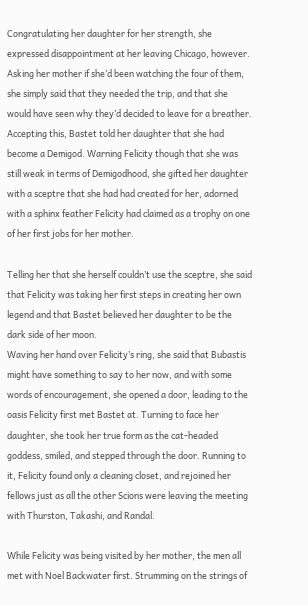Congratulating her daughter for her strength, she expressed disappointment at her leaving Chicago, however. Asking her mother if she’d been watching the four of them, she simply said that they needed the trip, and that she would have seen why they’d decided to leave for a breather. Accepting this, Bastet told her daughter that she had become a Demigod. Warning Felicity though that she was still weak in terms of Demigodhood, she gifted her daughter with a sceptre that she had had created for her, adorned with a sphinx feather Felicity had claimed as a trophy on one of her first jobs for her mother.

Telling her that she herself couldn’t use the sceptre, she said that Felicity was taking her first steps in creating her own legend and that Bastet believed her daughter to be the dark side of her moon.
Waving her hand over Felicity’s ring, she said that Bubastis might have something to say to her now, and with some words of encouragement, she opened a door, leading to the oasis Felicity first met Bastet at. Turning to face her daughter, she took her true form as the cat-headed goddess, smiled, and stepped through the door. Running to it, Felicity found only a cleaning closet, and rejoined her fellows just as all the other Scions were leaving the meeting with Thurston, Takashi, and Randal.

While Felicity was being visited by her mother, the men all met with Noel Backwater first. Strumming on the strings of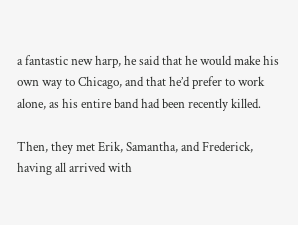a fantastic new harp, he said that he would make his own way to Chicago, and that he’d prefer to work alone, as his entire band had been recently killed.

Then, they met Erik, Samantha, and Frederick, having all arrived with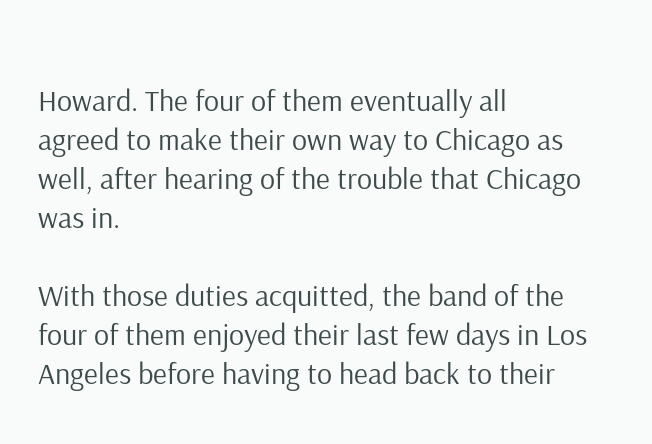Howard. The four of them eventually all agreed to make their own way to Chicago as well, after hearing of the trouble that Chicago was in.

With those duties acquitted, the band of the four of them enjoyed their last few days in Los Angeles before having to head back to their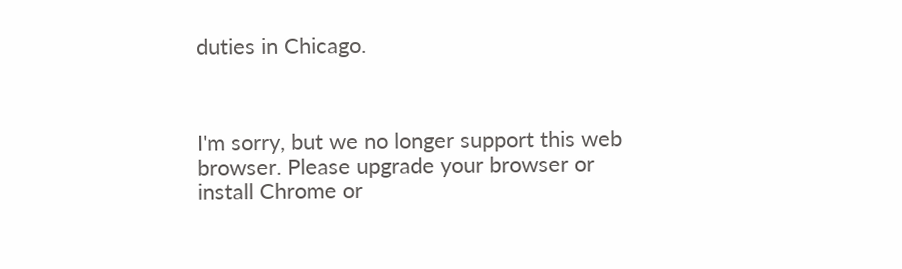duties in Chicago.



I'm sorry, but we no longer support this web browser. Please upgrade your browser or install Chrome or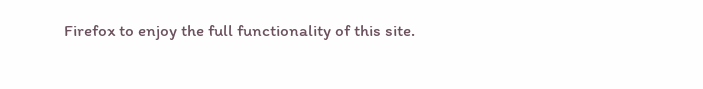Firefox to enjoy the full functionality of this site.